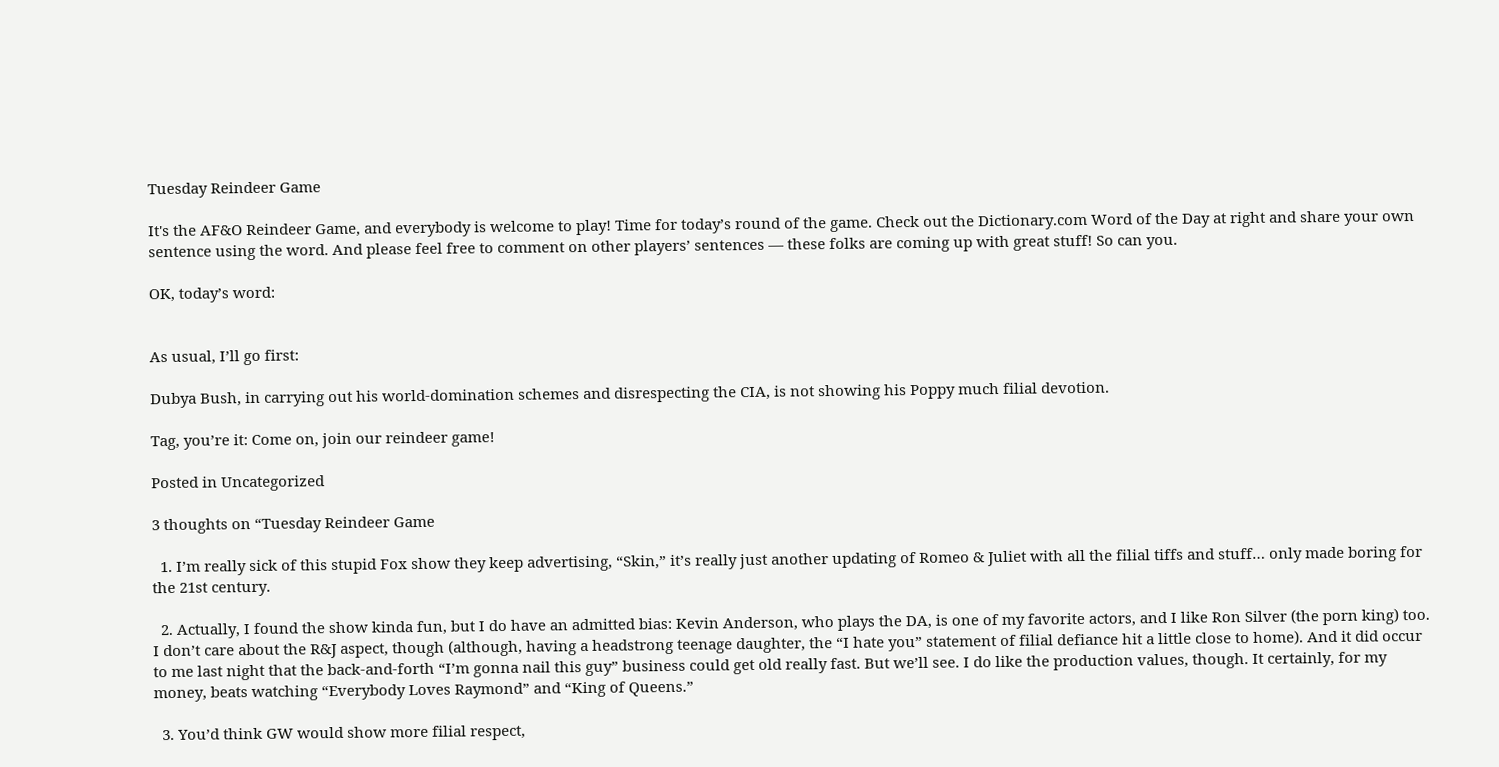Tuesday Reindeer Game

It's the AF&O Reindeer Game, and everybody is welcome to play! Time for today’s round of the game. Check out the Dictionary.com Word of the Day at right and share your own sentence using the word. And please feel free to comment on other players’ sentences — these folks are coming up with great stuff! So can you.

OK, today’s word:


As usual, I’ll go first:

Dubya Bush, in carrying out his world-domination schemes and disrespecting the CIA, is not showing his Poppy much filial devotion.

Tag, you’re it: Come on, join our reindeer game!

Posted in Uncategorized

3 thoughts on “Tuesday Reindeer Game

  1. I’m really sick of this stupid Fox show they keep advertising, “Skin,” it’s really just another updating of Romeo & Juliet with all the filial tiffs and stuff… only made boring for the 21st century.

  2. Actually, I found the show kinda fun, but I do have an admitted bias: Kevin Anderson, who plays the DA, is one of my favorite actors, and I like Ron Silver (the porn king) too. I don’t care about the R&J aspect, though (although, having a headstrong teenage daughter, the “I hate you” statement of filial defiance hit a little close to home). And it did occur to me last night that the back-and-forth “I’m gonna nail this guy” business could get old really fast. But we’ll see. I do like the production values, though. It certainly, for my money, beats watching “Everybody Loves Raymond” and “King of Queens.”

  3. You’d think GW would show more filial respect,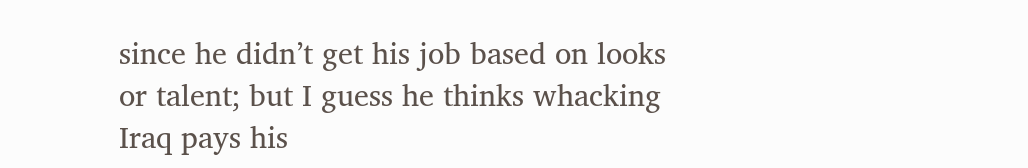since he didn’t get his job based on looks or talent; but I guess he thinks whacking Iraq pays his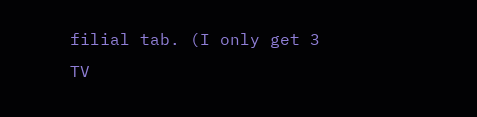filial tab. (I only get 3 TV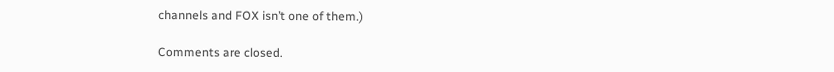channels and FOX isn’t one of them.)

Comments are closed.